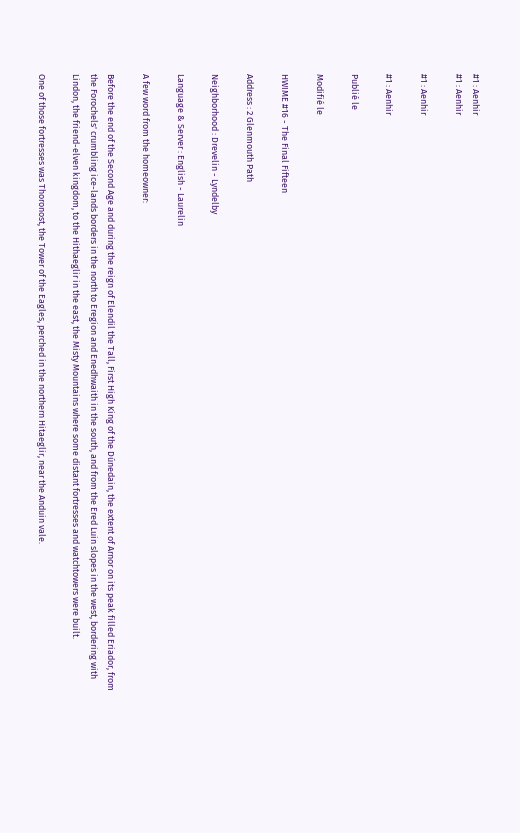#1 : Aenhir
#1 : Aenhir

#1 : Aenhir

#1 : Aenhir

Publié le

Modifié le

HWIME #16 - The Final Fifteen

Address : 2 Glenmouth Path

Neighborhood : Drevelin - Lyndelby

Language & Server : English - Laurelin

A few word from the homeowner:

Before the end of the Second Age and during the reign of Elendil the Tall, First High King of the Dúnedain, the extent of Arnor on its peak filled Eriador, from the Forochels' crumbling ice-lands borders in the north to Eregion and Enedhwaith in the south, and from the Ered Luin slopes in the west, bordering with Lindon, the friend-elven kingdom, to the Hithaeglir in the east, the Misty Mountains where some distant fortresses and watchtowers were built.

One of those fortresses was Thoronost, the Tower of the Eagles, perched in the northern Hitaeglir, near the Anduin vale.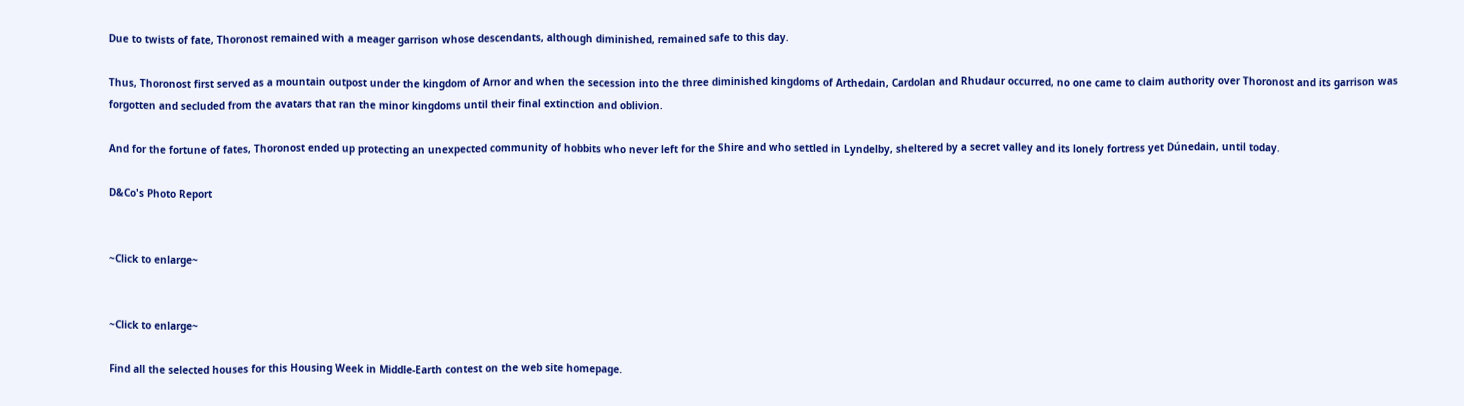Due to twists of fate, Thoronost remained with a meager garrison whose descendants, although diminished, remained safe to this day.

Thus, Thoronost first served as a mountain outpost under the kingdom of Arnor and when the secession into the three diminished kingdoms of Arthedain, Cardolan and Rhudaur occurred, no one came to claim authority over Thoronost and its garrison was forgotten and secluded from the avatars that ran the minor kingdoms until their final extinction and oblivion.

And for the fortune of fates, Thoronost ended up protecting an unexpected community of hobbits who never left for the Shire and who settled in Lyndelby, sheltered by a secret valley and its lonely fortress yet Dúnedain, until today.

D&Co's Photo Report


~Click to enlarge~


~Click to enlarge~

Find all the selected houses for this Housing Week in Middle-Earth contest on the web site homepage.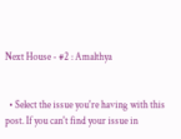Next House - #2 : Amalthya


  • Select the issue you're having with this post. If you can't find your issue in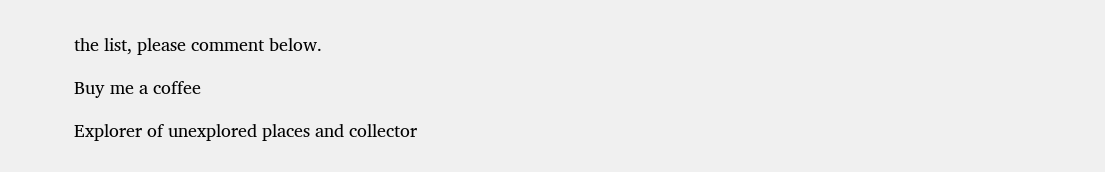the list, please comment below.

Buy me a coffee

Explorer of unexplored places and collector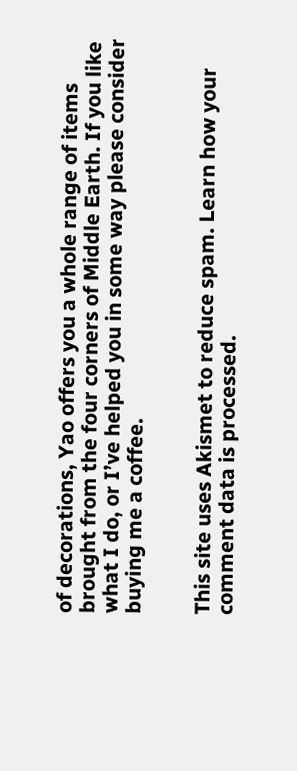of decorations, Yao offers you a whole range of items brought from the four corners of Middle Earth. If you like what I do, or I’ve helped you in some way please consider buying me a coffee.


This site uses Akismet to reduce spam. Learn how your comment data is processed.